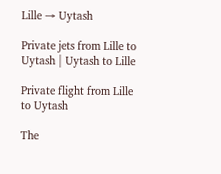Lille → Uytash

Private jets from Lille to Uytash | Uytash to Lille

Private flight from Lille to Uytash

The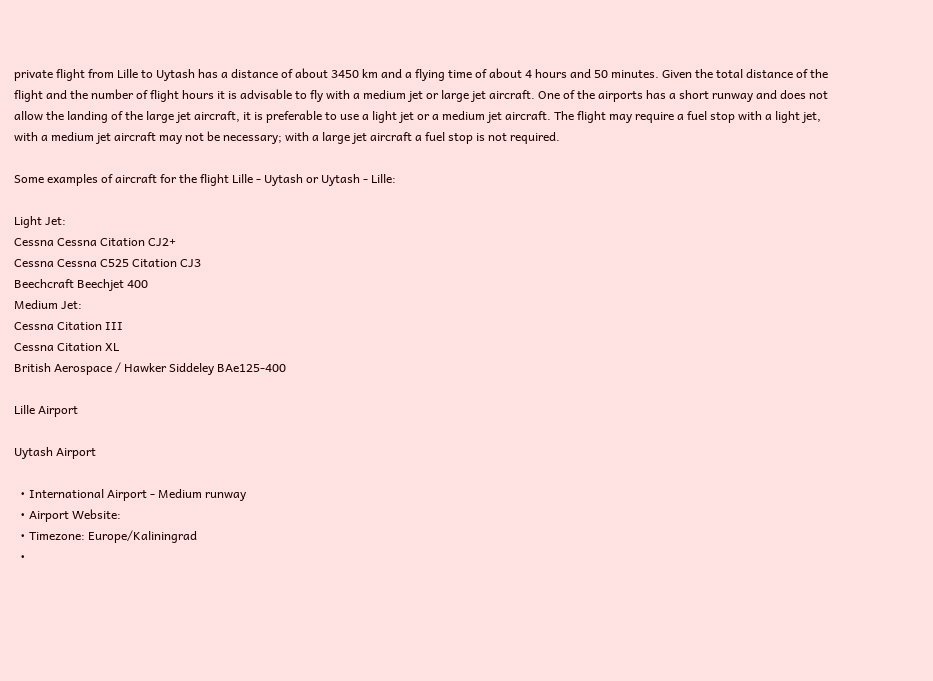private flight from Lille to Uytash has a distance of about 3450 km and a flying time of about 4 hours and 50 minutes. Given the total distance of the flight and the number of flight hours it is advisable to fly with a medium jet or large jet aircraft. One of the airports has a short runway and does not allow the landing of the large jet aircraft, it is preferable to use a light jet or a medium jet aircraft. The flight may require a fuel stop with a light jet, with a medium jet aircraft may not be necessary; with a large jet aircraft a fuel stop is not required.

Some examples of aircraft for the flight Lille - Uytash or Uytash - Lille:

Light Jet:
Cessna Cessna Citation CJ2+
Cessna Cessna C525 Citation CJ3
Beechcraft Beechjet 400
Medium Jet:
Cessna Citation III
Cessna Citation XL
British Aerospace / Hawker Siddeley BAe125-400

Lille Airport

Uytash Airport

  • International Airport - Medium runway
  • Airport Website:
  • Timezone: Europe/Kaliningrad
  •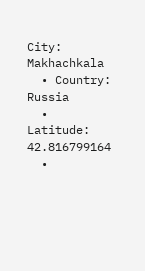City: Makhachkala
  • Country: Russia
  • Latitude: 42.816799164
  •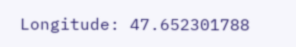Longitude: 47.652301788